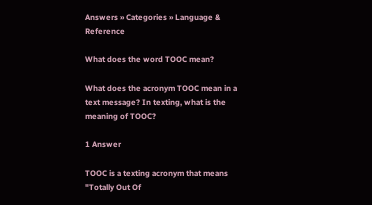Answers » Categories » Language & Reference

What does the word TOOC mean?

What does the acronym TOOC mean in a text message? In texting, what is the meaning of TOOC?

1 Answer

TOOC is a texting acronym that means "Totally Out Of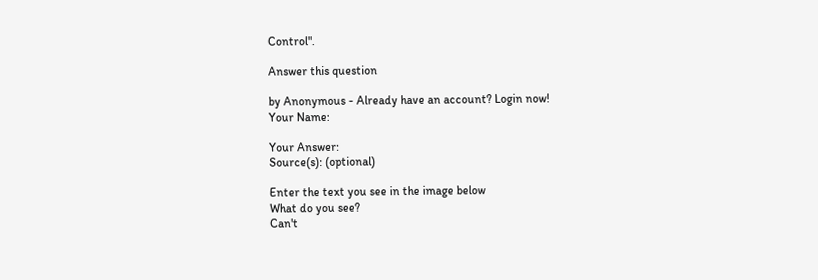Control".

Answer this question

by Anonymous - Already have an account? Login now!
Your Name:

Your Answer:
Source(s): (optional)

Enter the text you see in the image below
What do you see?
Can't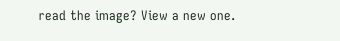read the image? View a new one.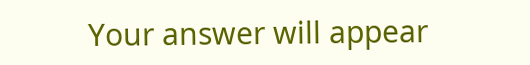Your answer will appear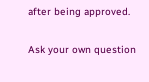after being approved.

Ask your own question